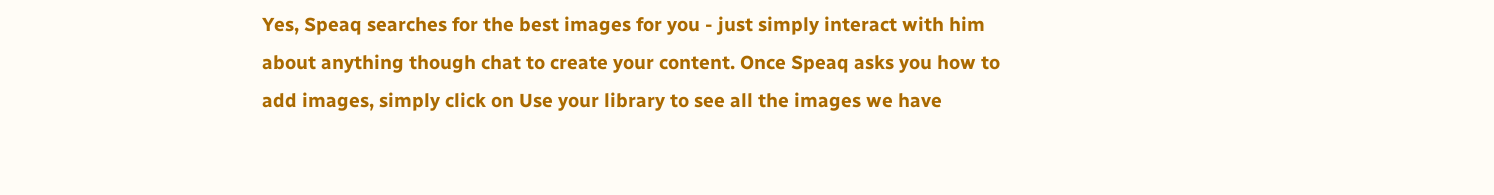Yes, Speaq searches for the best images for you - just simply interact with him about anything though chat to create your content. Once Speaq asks you how to add images, simply click on Use your library to see all the images we have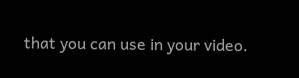that you can use in your video.